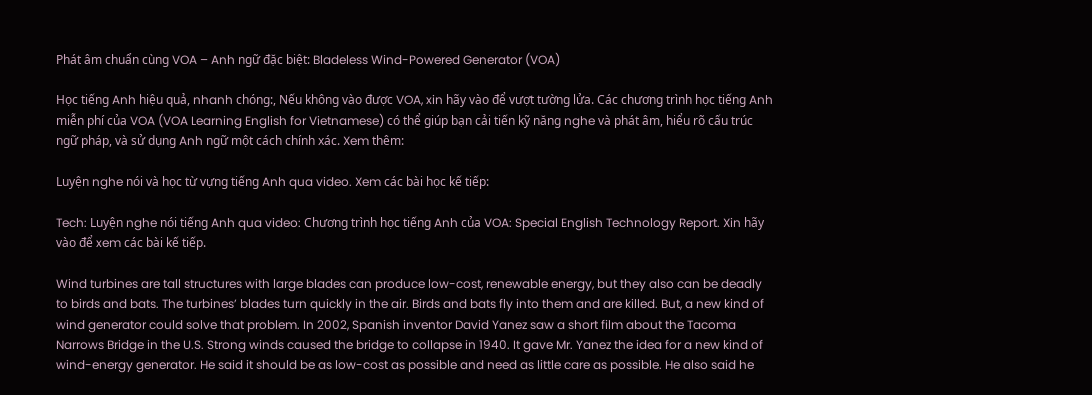Phát âm chuẩn cùng VOA – Anh ngữ đặc biệt: Bladeless Wind-Powered Generator (VOA)

Học tiếng Anh hiệu quả, nhanh chóng:, Nếu không vào được VOA, xin hãy vào để vượt tường lửa. Các chương trình học tiếng Anh miễn phí của VOA (VOA Learning English for Vietnamese) có thể giúp bạn cải tiến kỹ năng nghe và phát âm, hiểu rõ cấu trúc ngữ pháp, và sử dụng Anh ngữ một cách chính xác. Xem thêm:

Luyện nghe nói và học từ vựng tiếng Anh qua video. Xem các bài học kế tiếp:

Tech: Luyện nghe nói tiếng Anh qua video: Chương trình học tiếng Anh của VOA: Special English Technology Report. Xin hãy vào để xem các bài kế tiếp.

Wind turbines are tall structures with large blades can produce low-cost, renewable energy, but they also can be deadly to birds and bats. The turbines’ blades turn quickly in the air. Birds and bats fly into them and are killed. But, a new kind of wind generator could solve that problem. In 2002, Spanish inventor David Yanez saw a short film about the Tacoma Narrows Bridge in the U.S. Strong winds caused the bridge to collapse in 1940. It gave Mr. Yanez the idea for a new kind of wind-energy generator. He said it should be as low-cost as possible and need as little care as possible. He also said he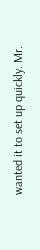wanted it to set up quickly. Mr.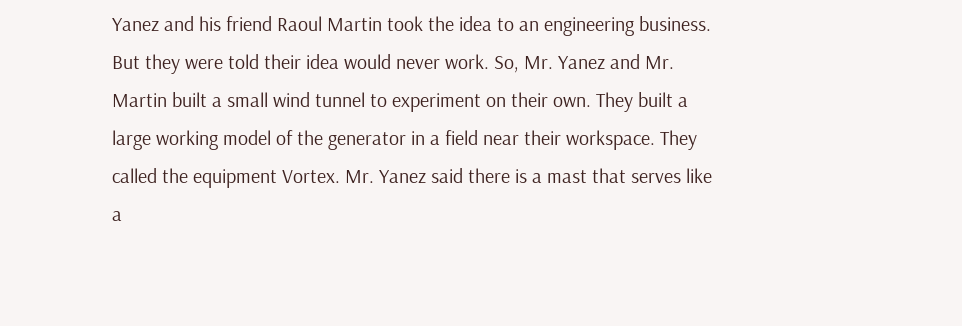Yanez and his friend Raoul Martin took the idea to an engineering business. But they were told their idea would never work. So, Mr. Yanez and Mr. Martin built a small wind tunnel to experiment on their own. They built a large working model of the generator in a field near their workspace. They called the equipment Vortex. Mr. Yanez said there is a mast that serves like a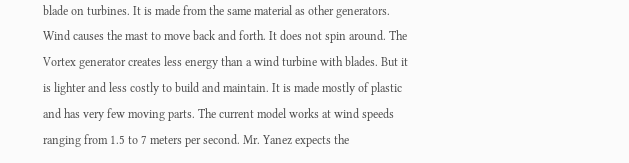blade on turbines. It is made from the same material as other generators. Wind causes the mast to move back and forth. It does not spin around. The Vortex generator creates less energy than a wind turbine with blades. But it is lighter and less costly to build and maintain. It is made mostly of plastic and has very few moving parts. The current model works at wind speeds ranging from 1.5 to 7 meters per second. Mr. Yanez expects the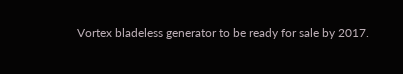Vortex bladeless generator to be ready for sale by 2017.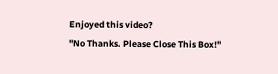Enjoyed this video?
"No Thanks. Please Close This Box!"